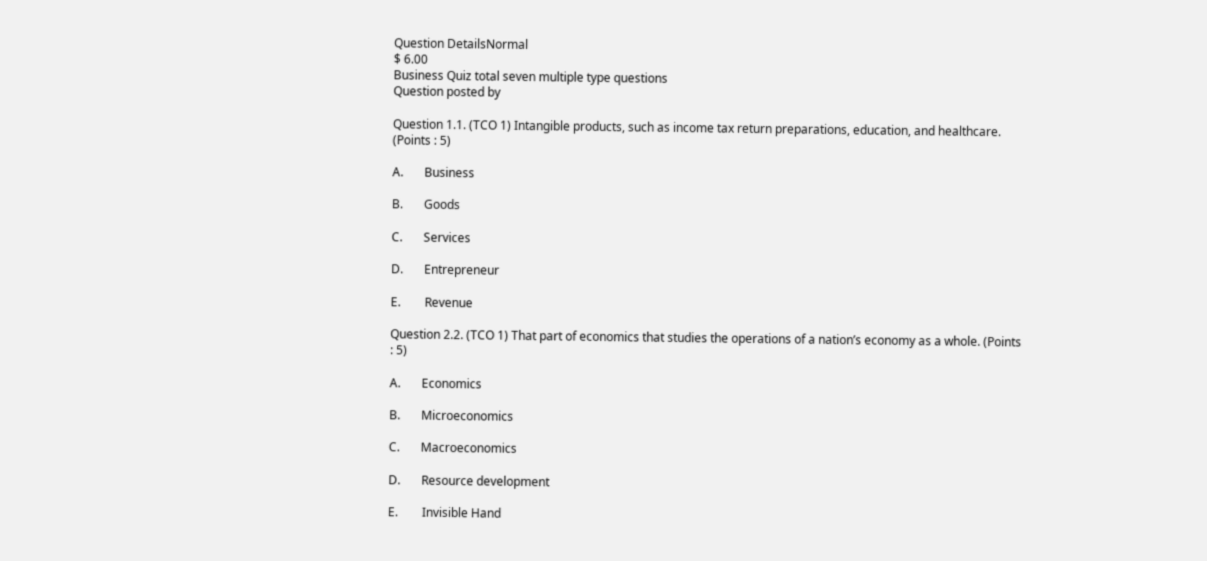Question DetailsNormal
$ 6.00
Business Quiz total seven multiple type questions
Question posted by

Question 1.1. (TCO 1) Intangible products, such as income tax return preparations, education, and healthcare. (Points : 5)

A.       Business

B.       Goods

C.       Services

D.       Entrepreneur

E.        Revenue

Question 2.2. (TCO 1) That part of economics that studies the operations of a nation’s economy as a whole. (Points : 5)

A.       Economics

B.       Microeconomics

C.       Macroeconomics

D.       Resource development

E.        Invisible Hand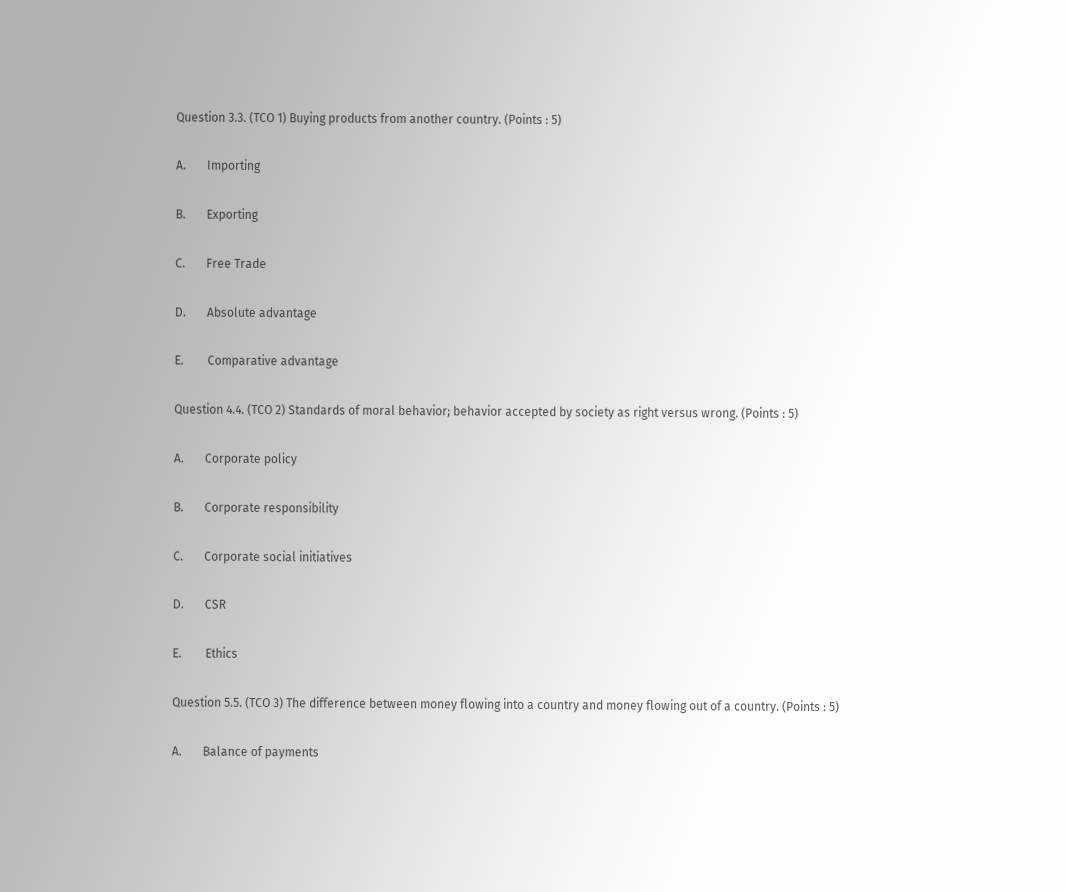Question 3.3. (TCO 1) Buying products from another country. (Points : 5)

A.       Importing

B.       Exporting

C.       Free Trade

D.       Absolute advantage

E.        Comparative advantage

Question 4.4. (TCO 2) Standards of moral behavior; behavior accepted by society as right versus wrong. (Points : 5)

A.       Corporate policy

B.       Corporate responsibility

C.       Corporate social initiatives

D.       CSR

E.        Ethics

Question 5.5. (TCO 3) The difference between money flowing into a country and money flowing out of a country. (Points : 5)

A.       Balance of payments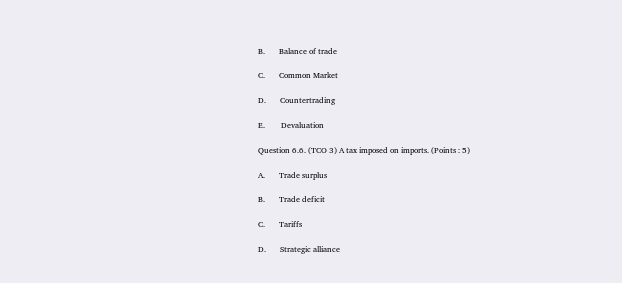B.       Balance of trade

C.       Common Market

D.       Countertrading

E.        Devaluation

Question 6.6. (TCO 3) A tax imposed on imports. (Points : 5)

A.       Trade surplus

B.       Trade deficit

C.       Tariffs

D.       Strategic alliance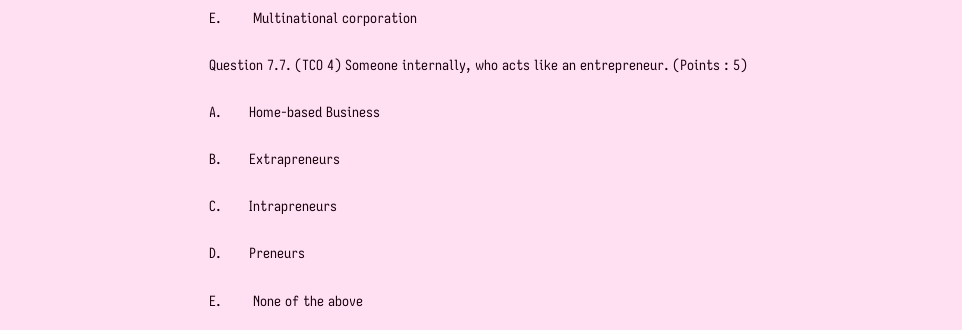E.        Multinational corporation

Question 7.7. (TCO 4) Someone internally, who acts like an entrepreneur. (Points : 5)

A.       Home-based Business

B.       Extrapreneurs

C.       Intrapreneurs

D.       Preneurs

E.        None of the above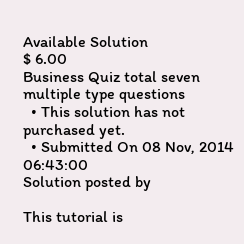Available Solution
$ 6.00
Business Quiz total seven multiple type questions
  • This solution has not purchased yet.
  • Submitted On 08 Nov, 2014 06:43:00
Solution posted by

This tutorial is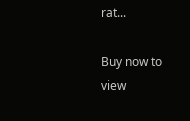rat...

Buy now to view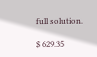full solution.

$ 629.35